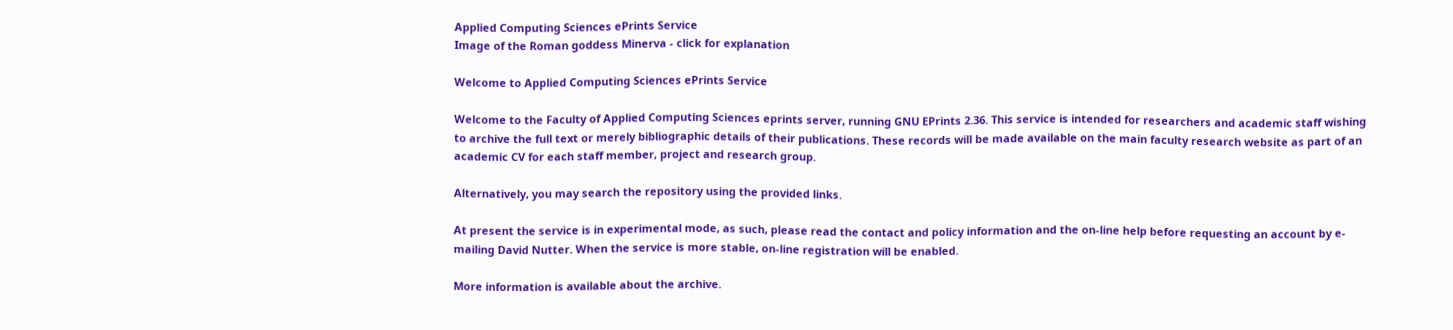Applied Computing Sciences ePrints Service
Image of the Roman goddess Minerva - click for explanation

Welcome to Applied Computing Sciences ePrints Service

Welcome to the Faculty of Applied Computing Sciences eprints server, running GNU EPrints 2.36. This service is intended for researchers and academic staff wishing to archive the full text or merely bibliographic details of their publications. These records will be made available on the main faculty research website as part of an academic CV for each staff member, project and research group.

Alternatively, you may search the repository using the provided links.

At present the service is in experimental mode, as such, please read the contact and policy information and the on-line help before requesting an account by e-mailing David Nutter. When the service is more stable, on-line registration will be enabled.

More information is available about the archive.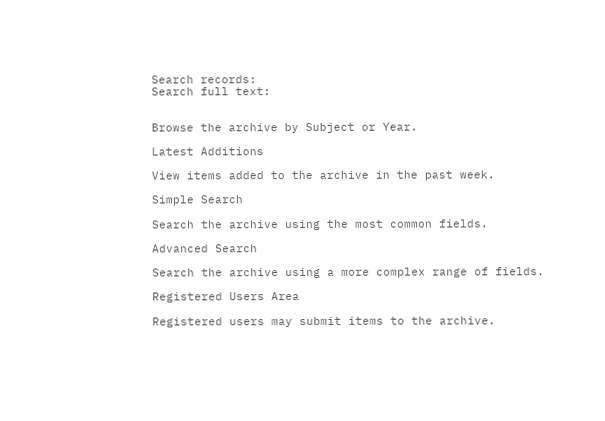Search records:
Search full text:


Browse the archive by Subject or Year.

Latest Additions

View items added to the archive in the past week.

Simple Search

Search the archive using the most common fields.

Advanced Search

Search the archive using a more complex range of fields.

Registered Users Area

Registered users may submit items to the archive.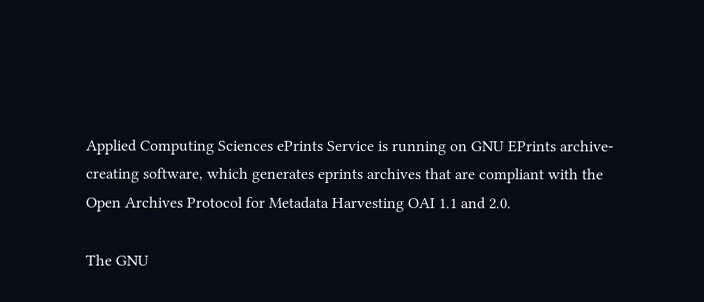Applied Computing Sciences ePrints Service is running on GNU EPrints archive-creating software, which generates eprints archives that are compliant with the Open Archives Protocol for Metadata Harvesting OAI 1.1 and 2.0.

The GNU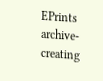EPrints archive-creating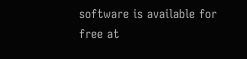software is available for free at